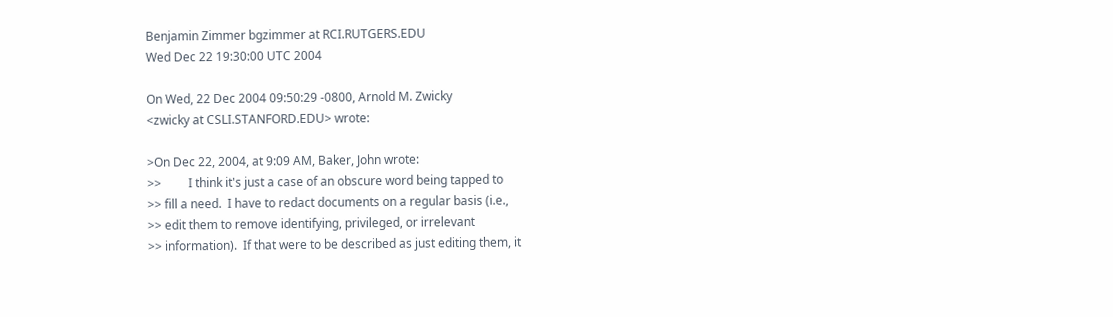Benjamin Zimmer bgzimmer at RCI.RUTGERS.EDU
Wed Dec 22 19:30:00 UTC 2004

On Wed, 22 Dec 2004 09:50:29 -0800, Arnold M. Zwicky
<zwicky at CSLI.STANFORD.EDU> wrote:

>On Dec 22, 2004, at 9:09 AM, Baker, John wrote:
>>         I think it's just a case of an obscure word being tapped to
>> fill a need.  I have to redact documents on a regular basis (i.e.,
>> edit them to remove identifying, privileged, or irrelevant
>> information).  If that were to be described as just editing them, it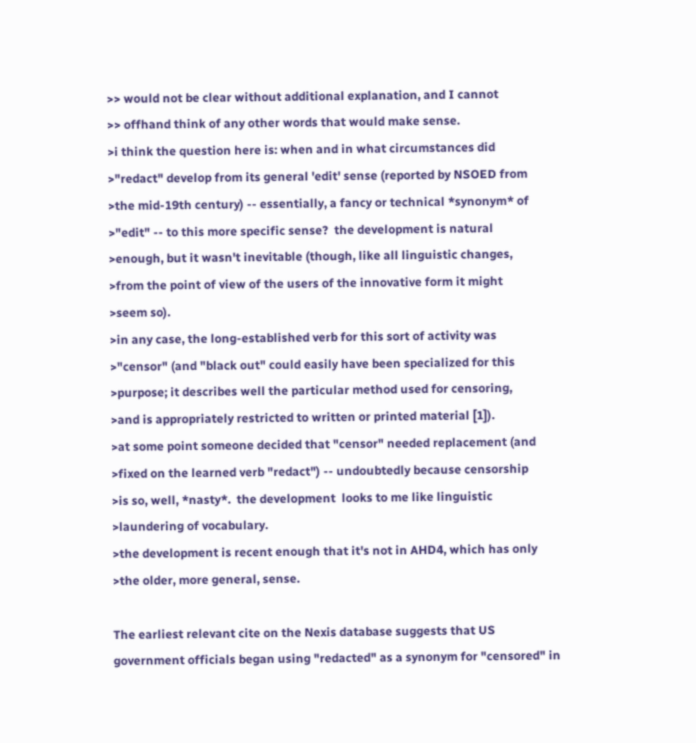>> would not be clear without additional explanation, and I cannot
>> offhand think of any other words that would make sense.
>i think the question here is: when and in what circumstances did
>"redact" develop from its general 'edit' sense (reported by NSOED from
>the mid-19th century) -- essentially, a fancy or technical *synonym* of
>"edit" -- to this more specific sense?  the development is natural
>enough, but it wasn't inevitable (though, like all linguistic changes,
>from the point of view of the users of the innovative form it might
>seem so).
>in any case, the long-established verb for this sort of activity was
>"censor" (and "black out" could easily have been specialized for this
>purpose; it describes well the particular method used for censoring,
>and is appropriately restricted to written or printed material [1]).
>at some point someone decided that "censor" needed replacement (and
>fixed on the learned verb "redact") -- undoubtedly because censorship
>is so, well, *nasty*.  the development  looks to me like linguistic
>laundering of vocabulary.
>the development is recent enough that it's not in AHD4, which has only
>the older, more general, sense.

The earliest relevant cite on the Nexis database suggests that US
government officials began using "redacted" as a synonym for "censored" in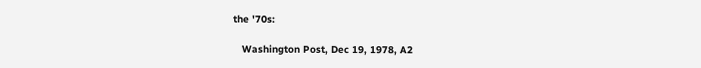the '70s:

   Washington Post, Dec 19, 1978, A2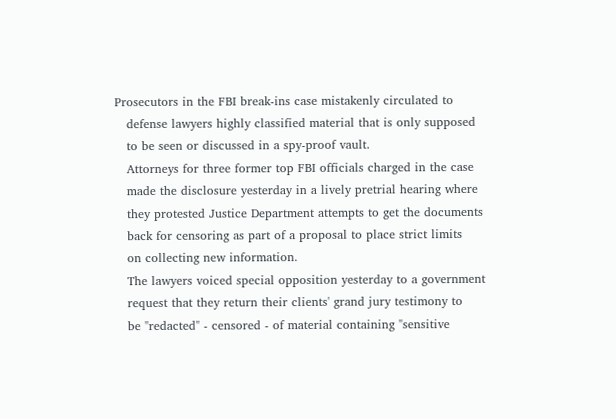Prosecutors in the FBI break-ins case mistakenly circulated to
   defense lawyers highly classified material that is only supposed
   to be seen or discussed in a spy-proof vault.
   Attorneys for three former top FBI officials charged in the case
   made the disclosure yesterday in a lively pretrial hearing where
   they protested Justice Department attempts to get the documents
   back for censoring as part of a proposal to place strict limits
   on collecting new information.
   The lawyers voiced special opposition yesterday to a government
   request that they return their clients' grand jury testimony to
   be "redacted" - censored - of material containing "sensitive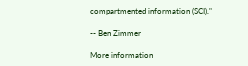compartmented information (SCI)."

-- Ben Zimmer

More information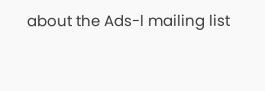about the Ads-l mailing list